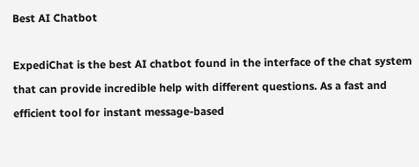Best AI Chatbot

ExpediChat is the best AI chatbot found in the interface of the chat system that can provide incredible help with different questions. As a fast and efficient tool for instant message-based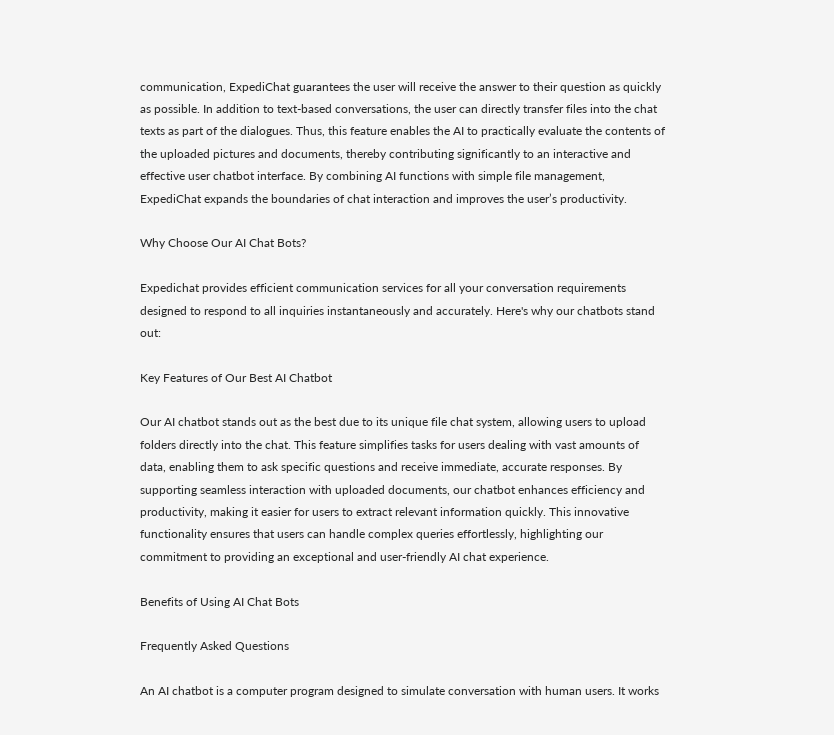communication, ExpediChat guarantees the user will receive the answer to their question as quickly as possible. In addition to text-based conversations, the user can directly transfer files into the chat texts as part of the dialogues. Thus, this feature enables the AI to practically evaluate the contents of the uploaded pictures and documents, thereby contributing significantly to an interactive and effective user chatbot interface. By combining AI functions with simple file management, ExpediChat expands the boundaries of chat interaction and improves the user’s productivity.

Why Choose Our AI Chat Bots?

Expedichat provides efficient communication services for all your conversation requirements designed to respond to all inquiries instantaneously and accurately. Here's why our chatbots stand out:

Key Features of Our Best AI Chatbot

Our AI chatbot stands out as the best due to its unique file chat system, allowing users to upload folders directly into the chat. This feature simplifies tasks for users dealing with vast amounts of data, enabling them to ask specific questions and receive immediate, accurate responses. By supporting seamless interaction with uploaded documents, our chatbot enhances efficiency and productivity, making it easier for users to extract relevant information quickly. This innovative functionality ensures that users can handle complex queries effortlessly, highlighting our commitment to providing an exceptional and user-friendly AI chat experience.

Benefits of Using AI Chat Bots

Frequently Asked Questions

An AI chatbot is a computer program designed to simulate conversation with human users. It works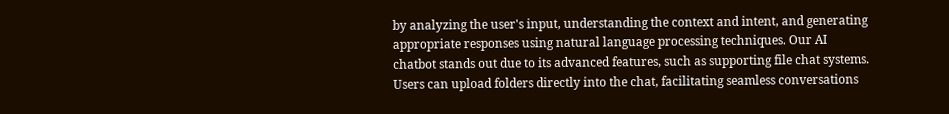by analyzing the user's input, understanding the context and intent, and generating appropriate responses using natural language processing techniques. Our AI chatbot stands out due to its advanced features, such as supporting file chat systems. Users can upload folders directly into the chat, facilitating seamless conversations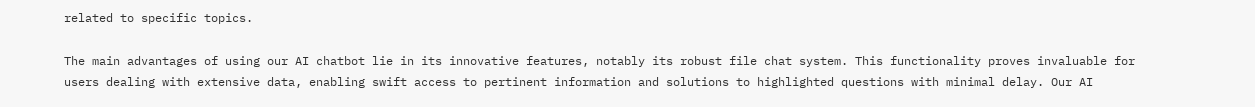related to specific topics.

The main advantages of using our AI chatbot lie in its innovative features, notably its robust file chat system. This functionality proves invaluable for users dealing with extensive data, enabling swift access to pertinent information and solutions to highlighted questions with minimal delay. Our AI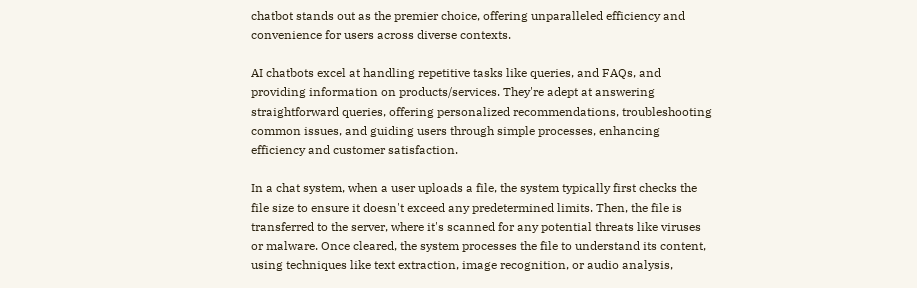chatbot stands out as the premier choice, offering unparalleled efficiency and convenience for users across diverse contexts.

AI chatbots excel at handling repetitive tasks like queries, and FAQs, and providing information on products/services. They're adept at answering straightforward queries, offering personalized recommendations, troubleshooting common issues, and guiding users through simple processes, enhancing efficiency and customer satisfaction.

In a chat system, when a user uploads a file, the system typically first checks the file size to ensure it doesn't exceed any predetermined limits. Then, the file is transferred to the server, where it's scanned for any potential threats like viruses or malware. Once cleared, the system processes the file to understand its content, using techniques like text extraction, image recognition, or audio analysis,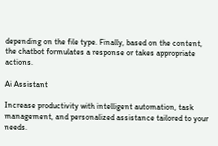depending on the file type. Finally, based on the content, the chatbot formulates a response or takes appropriate actions.

Ai Assistant

Increase productivity with intelligent automation, task management, and personalized assistance tailored to your needs.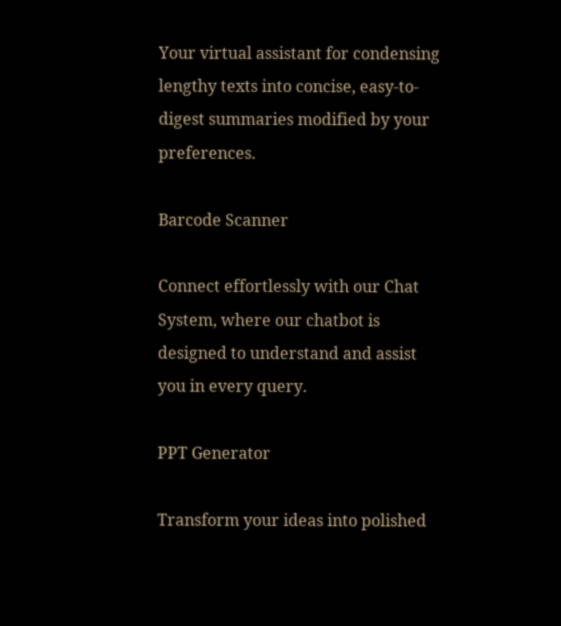Your virtual assistant for condensing lengthy texts into concise, easy-to-digest summaries modified by your preferences.

Barcode Scanner

Connect effortlessly with our Chat System, where our chatbot is designed to understand and assist you in every query.

PPT Generator

Transform your ideas into polished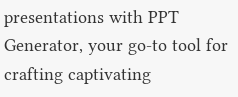presentations with PPT Generator, your go-to tool for crafting captivating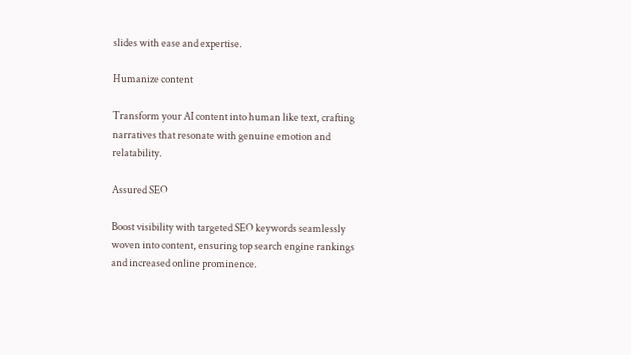slides with ease and expertise.

Humanize content

Transform your AI content into human like text, crafting narratives that resonate with genuine emotion and relatability.

Assured SEO

Boost visibility with targeted SEO keywords seamlessly woven into content, ensuring top search engine rankings and increased online prominence.